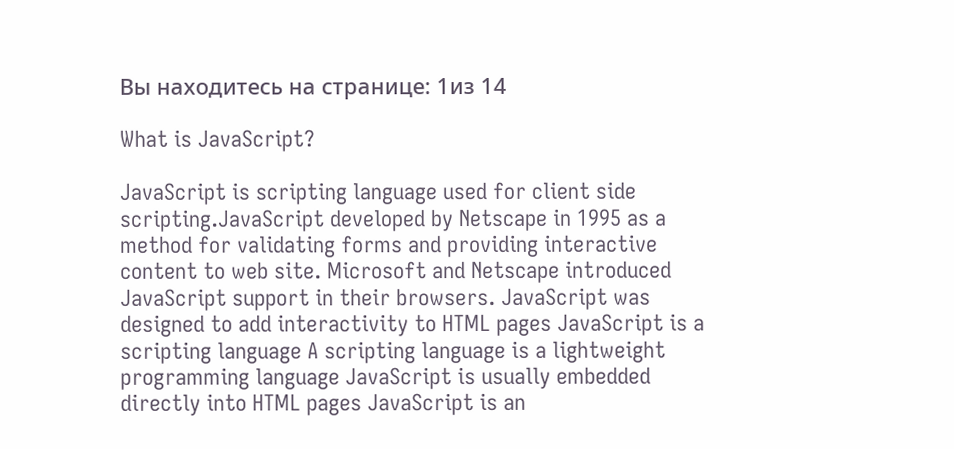Вы находитесь на странице: 1из 14

What is JavaScript?

JavaScript is scripting language used for client side scripting.JavaScript developed by Netscape in 1995 as a method for validating forms and providing interactive content to web site. Microsoft and Netscape introduced JavaScript support in their browsers. JavaScript was designed to add interactivity to HTML pages JavaScript is a scripting language A scripting language is a lightweight programming language JavaScript is usually embedded directly into HTML pages JavaScript is an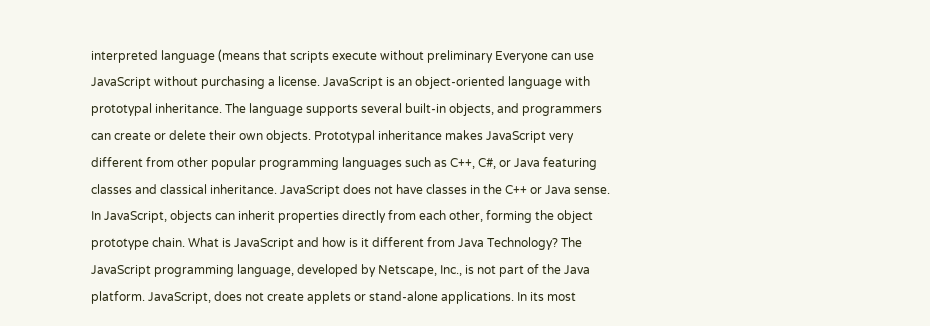interpreted language (means that scripts execute without preliminary Everyone can use JavaScript without purchasing a license. JavaScript is an object-oriented language with prototypal inheritance. The language supports several built-in objects, and programmers can create or delete their own objects. Prototypal inheritance makes JavaScript very different from other popular programming languages such as C++, C#, or Java featuring classes and classical inheritance. JavaScript does not have classes in the C++ or Java sense. In JavaScript, objects can inherit properties directly from each other, forming the object prototype chain. What is JavaScript and how is it different from Java Technology? The JavaScript programming language, developed by Netscape, Inc., is not part of the Java platform. JavaScript, does not create applets or stand-alone applications. In its most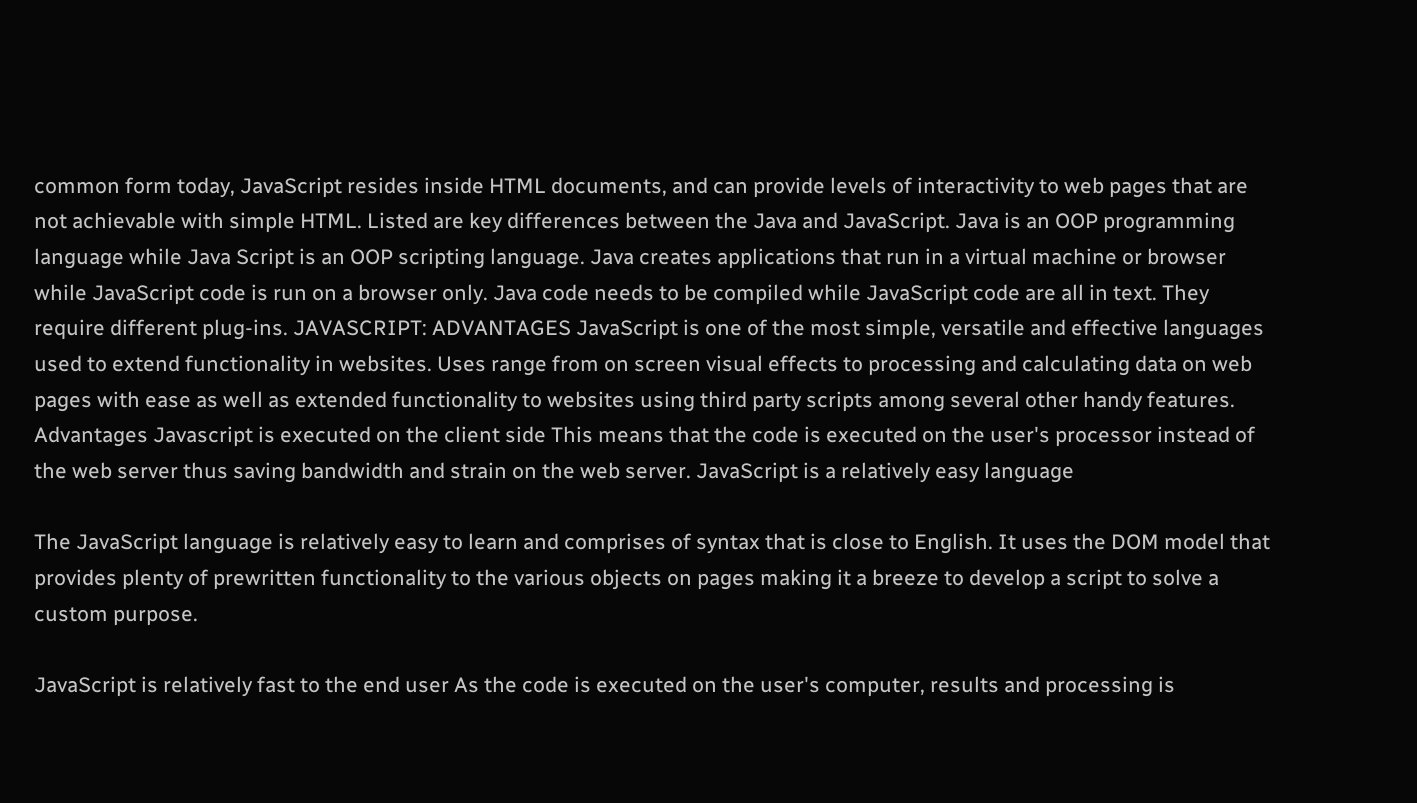common form today, JavaScript resides inside HTML documents, and can provide levels of interactivity to web pages that are not achievable with simple HTML. Listed are key differences between the Java and JavaScript. Java is an OOP programming language while Java Script is an OOP scripting language. Java creates applications that run in a virtual machine or browser while JavaScript code is run on a browser only. Java code needs to be compiled while JavaScript code are all in text. They require different plug-ins. JAVASCRIPT: ADVANTAGES JavaScript is one of the most simple, versatile and effective languages used to extend functionality in websites. Uses range from on screen visual effects to processing and calculating data on web pages with ease as well as extended functionality to websites using third party scripts among several other handy features. Advantages Javascript is executed on the client side This means that the code is executed on the user's processor instead of the web server thus saving bandwidth and strain on the web server. JavaScript is a relatively easy language

The JavaScript language is relatively easy to learn and comprises of syntax that is close to English. It uses the DOM model that provides plenty of prewritten functionality to the various objects on pages making it a breeze to develop a script to solve a custom purpose.

JavaScript is relatively fast to the end user As the code is executed on the user's computer, results and processing is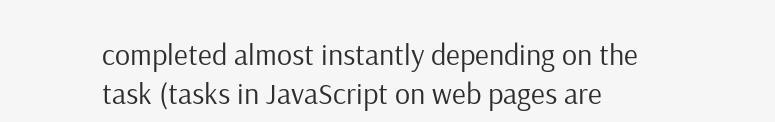completed almost instantly depending on the task (tasks in JavaScript on web pages are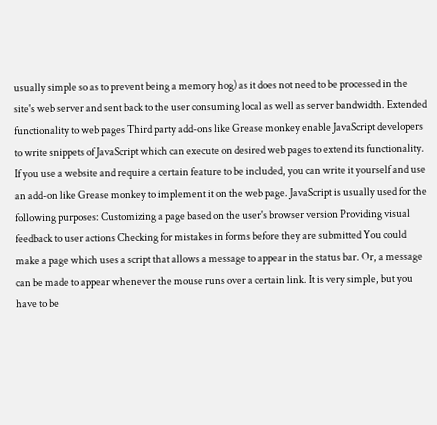usually simple so as to prevent being a memory hog) as it does not need to be processed in the site's web server and sent back to the user consuming local as well as server bandwidth. Extended functionality to web pages Third party add-ons like Grease monkey enable JavaScript developers to write snippets of JavaScript which can execute on desired web pages to extend its functionality. If you use a website and require a certain feature to be included, you can write it yourself and use an add-on like Grease monkey to implement it on the web page. JavaScript is usually used for the following purposes: Customizing a page based on the user's browser version Providing visual feedback to user actions Checking for mistakes in forms before they are submitted You could make a page which uses a script that allows a message to appear in the status bar. Or, a message can be made to appear whenever the mouse runs over a certain link. It is very simple, but you have to be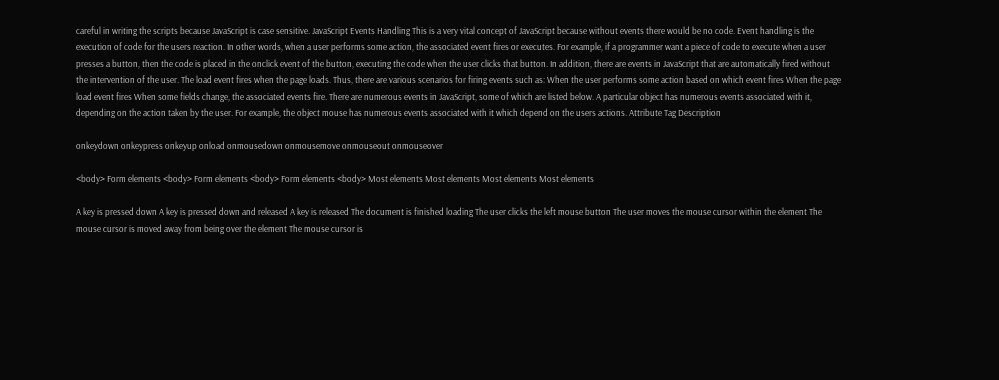careful in writing the scripts because JavaScript is case sensitive. JavaScript Events Handling This is a very vital concept of JavaScript because without events there would be no code. Event handling is the execution of code for the users reaction. In other words, when a user performs some action, the associated event fires or executes. For example, if a programmer want a piece of code to execute when a user presses a button, then the code is placed in the onclick event of the button, executing the code when the user clicks that button. In addition, there are events in JavaScript that are automatically fired without the intervention of the user. The load event fires when the page loads. Thus, there are various scenarios for firing events such as: When the user performs some action based on which event fires When the page load event fires When some fields change, the associated events fire. There are numerous events in JavaScript, some of which are listed below. A particular object has numerous events associated with it, depending on the action taken by the user. For example, the object mouse has numerous events associated with it which depend on the users actions. Attribute Tag Description

onkeydown onkeypress onkeyup onload onmousedown onmousemove onmouseout onmouseover

<body> Form elements <body> Form elements <body> Form elements <body> Most elements Most elements Most elements Most elements

A key is pressed down A key is pressed down and released A key is released The document is finished loading The user clicks the left mouse button The user moves the mouse cursor within the element The mouse cursor is moved away from being over the element The mouse cursor is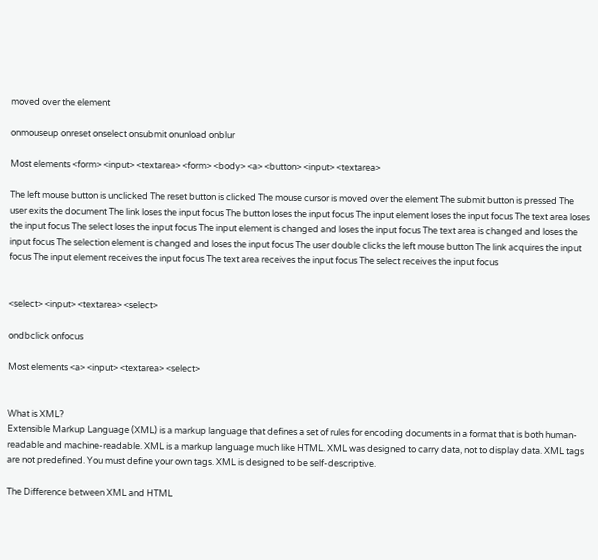moved over the element

onmouseup onreset onselect onsubmit onunload onblur

Most elements <form> <input> <textarea> <form> <body> <a> <button> <input> <textarea>

The left mouse button is unclicked The reset button is clicked The mouse cursor is moved over the element The submit button is pressed The user exits the document The link loses the input focus The button loses the input focus The input element loses the input focus The text area loses the input focus The select loses the input focus The input element is changed and loses the input focus The text area is changed and loses the input focus The selection element is changed and loses the input focus The user double clicks the left mouse button The link acquires the input focus The input element receives the input focus The text area receives the input focus The select receives the input focus


<select> <input> <textarea> <select>

ondbclick onfocus

Most elements <a> <input> <textarea> <select>


What is XML?
Extensible Markup Language (XML) is a markup language that defines a set of rules for encoding documents in a format that is both human-readable and machine-readable. XML is a markup language much like HTML. XML was designed to carry data, not to display data. XML tags are not predefined. You must define your own tags. XML is designed to be self-descriptive.

The Difference between XML and HTML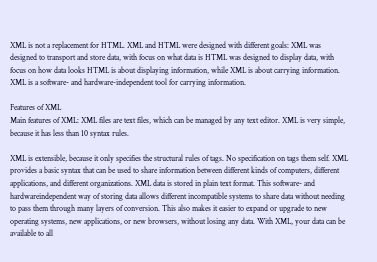XML is not a replacement for HTML. XML and HTML were designed with different goals: XML was designed to transport and store data, with focus on what data is HTML was designed to display data, with focus on how data looks HTML is about displaying information, while XML is about carrying information. XML is a software- and hardware-independent tool for carrying information.

Features of XML
Main features of XML: XML files are text files, which can be managed by any text editor. XML is very simple, because it has less than 10 syntax rules.

XML is extensible, because it only specifies the structural rules of tags. No specification on tags them self. XML provides a basic syntax that can be used to share information between different kinds of computers, different applications, and different organizations. XML data is stored in plain text format. This software- and hardwareindependent way of storing data allows different incompatible systems to share data without needing to pass them through many layers of conversion. This also makes it easier to expand or upgrade to new operating systems, new applications, or new browsers, without losing any data. With XML, your data can be available to all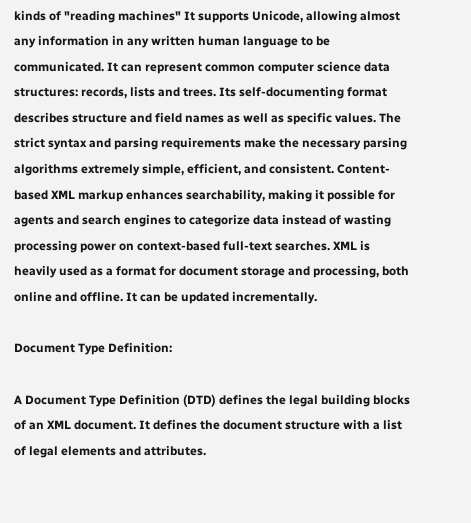kinds of "reading machines" It supports Unicode, allowing almost any information in any written human language to be communicated. It can represent common computer science data structures: records, lists and trees. Its self-documenting format describes structure and field names as well as specific values. The strict syntax and parsing requirements make the necessary parsing algorithms extremely simple, efficient, and consistent. Content-based XML markup enhances searchability, making it possible for agents and search engines to categorize data instead of wasting processing power on context-based full-text searches. XML is heavily used as a format for document storage and processing, both online and offline. It can be updated incrementally.

Document Type Definition:

A Document Type Definition (DTD) defines the legal building blocks of an XML document. It defines the document structure with a list of legal elements and attributes.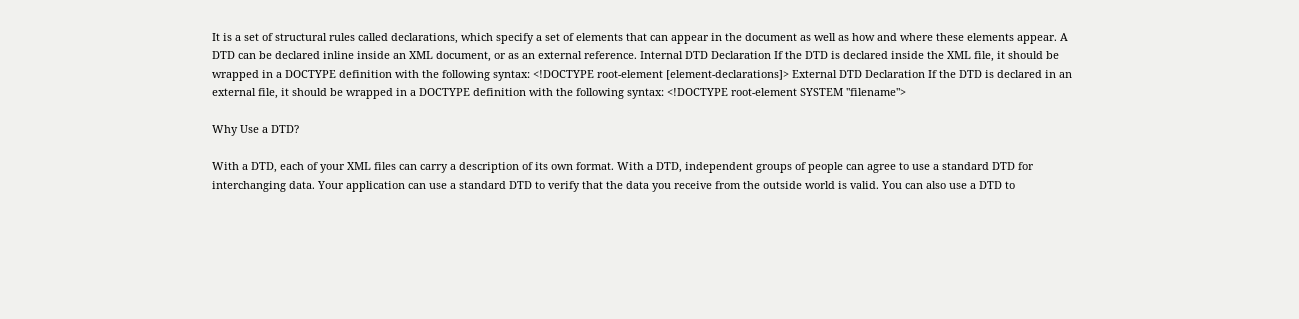It is a set of structural rules called declarations, which specify a set of elements that can appear in the document as well as how and where these elements appear. A DTD can be declared inline inside an XML document, or as an external reference. Internal DTD Declaration If the DTD is declared inside the XML file, it should be wrapped in a DOCTYPE definition with the following syntax: <!DOCTYPE root-element [element-declarations]> External DTD Declaration If the DTD is declared in an external file, it should be wrapped in a DOCTYPE definition with the following syntax: <!DOCTYPE root-element SYSTEM "filename">

Why Use a DTD?

With a DTD, each of your XML files can carry a description of its own format. With a DTD, independent groups of people can agree to use a standard DTD for interchanging data. Your application can use a standard DTD to verify that the data you receive from the outside world is valid. You can also use a DTD to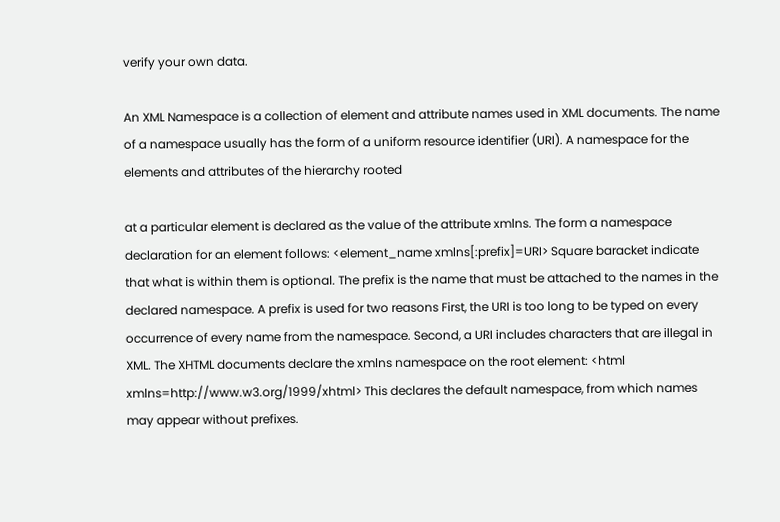verify your own data.

An XML Namespace is a collection of element and attribute names used in XML documents. The name of a namespace usually has the form of a uniform resource identifier (URI). A namespace for the elements and attributes of the hierarchy rooted

at a particular element is declared as the value of the attribute xmlns. The form a namespace declaration for an element follows: <element_name xmlns[:prefix]=URI> Square baracket indicate that what is within them is optional. The prefix is the name that must be attached to the names in the declared namespace. A prefix is used for two reasons First, the URI is too long to be typed on every occurrence of every name from the namespace. Second, a URI includes characters that are illegal in XML. The XHTML documents declare the xmlns namespace on the root element: <html xmlns=http://www.w3.org/1999/xhtml> This declares the default namespace, from which names may appear without prefixes.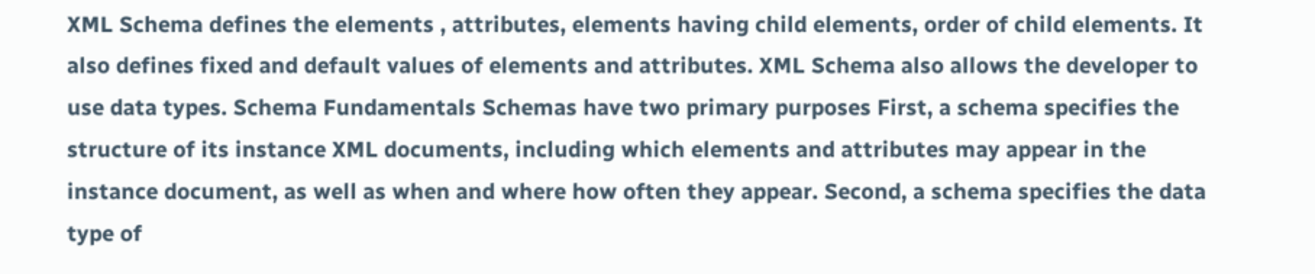XML Schema defines the elements , attributes, elements having child elements, order of child elements. It also defines fixed and default values of elements and attributes. XML Schema also allows the developer to use data types. Schema Fundamentals Schemas have two primary purposes First, a schema specifies the structure of its instance XML documents, including which elements and attributes may appear in the instance document, as well as when and where how often they appear. Second, a schema specifies the data type of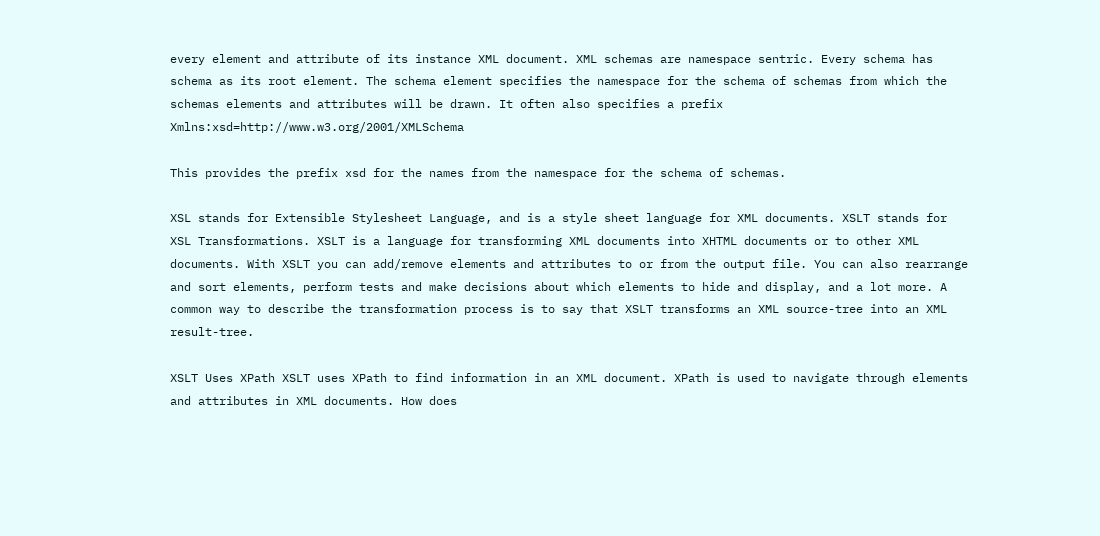every element and attribute of its instance XML document. XML schemas are namespace sentric. Every schema has schema as its root element. The schema element specifies the namespace for the schema of schemas from which the schemas elements and attributes will be drawn. It often also specifies a prefix Xmlns:xsd=http://www.w3.org/2001/XMLSchema

This provides the prefix xsd for the names from the namespace for the schema of schemas.

XSL stands for Extensible Stylesheet Language, and is a style sheet language for XML documents. XSLT stands for XSL Transformations. XSLT is a language for transforming XML documents into XHTML documents or to other XML documents. With XSLT you can add/remove elements and attributes to or from the output file. You can also rearrange and sort elements, perform tests and make decisions about which elements to hide and display, and a lot more. A common way to describe the transformation process is to say that XSLT transforms an XML source-tree into an XML result-tree.

XSLT Uses XPath XSLT uses XPath to find information in an XML document. XPath is used to navigate through elements and attributes in XML documents. How does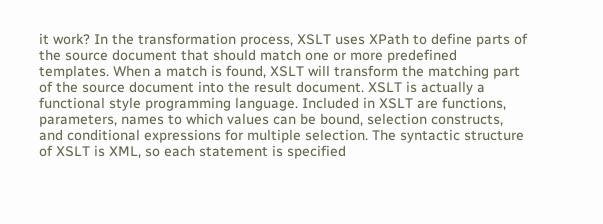it work? In the transformation process, XSLT uses XPath to define parts of the source document that should match one or more predefined templates. When a match is found, XSLT will transform the matching part of the source document into the result document. XSLT is actually a functional style programming language. Included in XSLT are functions, parameters, names to which values can be bound, selection constructs, and conditional expressions for multiple selection. The syntactic structure of XSLT is XML, so each statement is specified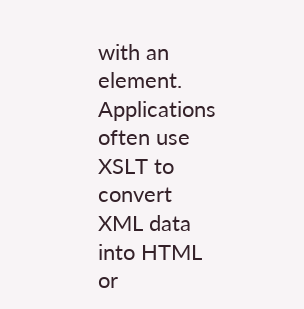with an element. Applications often use XSLT to convert XML data into HTML or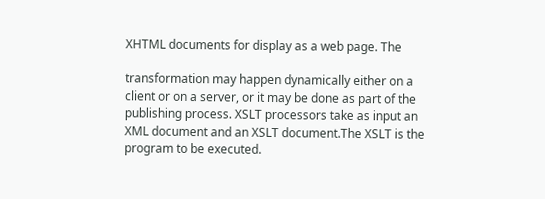XHTML documents for display as a web page. The

transformation may happen dynamically either on a client or on a server, or it may be done as part of the publishing process. XSLT processors take as input an XML document and an XSLT document.The XSLT is the program to be executed.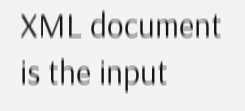XML document is the input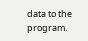data to the program.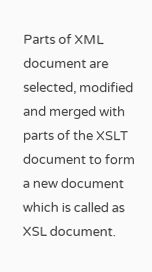Parts of XML document are selected, modified and merged with parts of the XSLT document to form a new document which is called as XSL document.